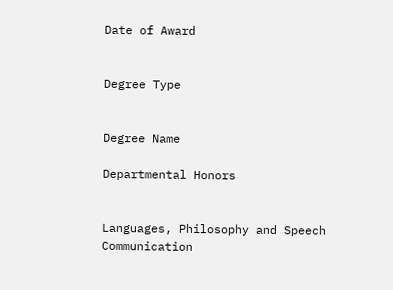Date of Award


Degree Type


Degree Name

Departmental Honors


Languages, Philosophy and Speech Communication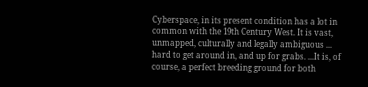Cyberspace, in its present condition has a lot in common with the 19th Century West. It is vast, unmapped, culturally and legally ambiguous ... hard to get around in, and up for grabs. ...It is, of course, a perfect breeding ground for both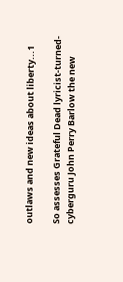outlaws and new ideas about liberty...1

So assesses Grateful Dead lyricist-turned-cyberguru John Perry Barlow the new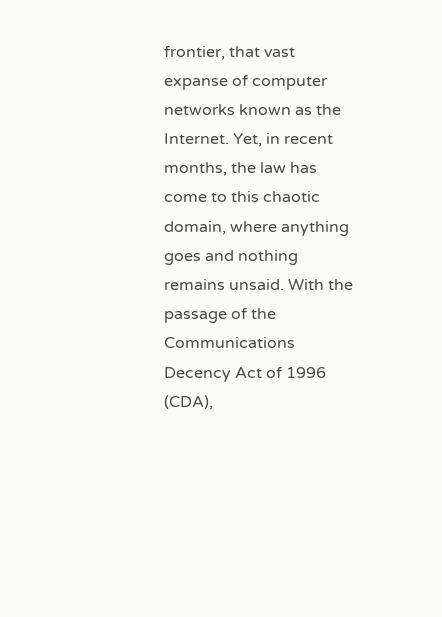frontier, that vast expanse of computer networks known as the Internet. Yet, in recent months, the law has come to this chaotic domain, where anything goes and nothing remains unsaid. With the passage of the Communications Decency Act of 1996 (CDA),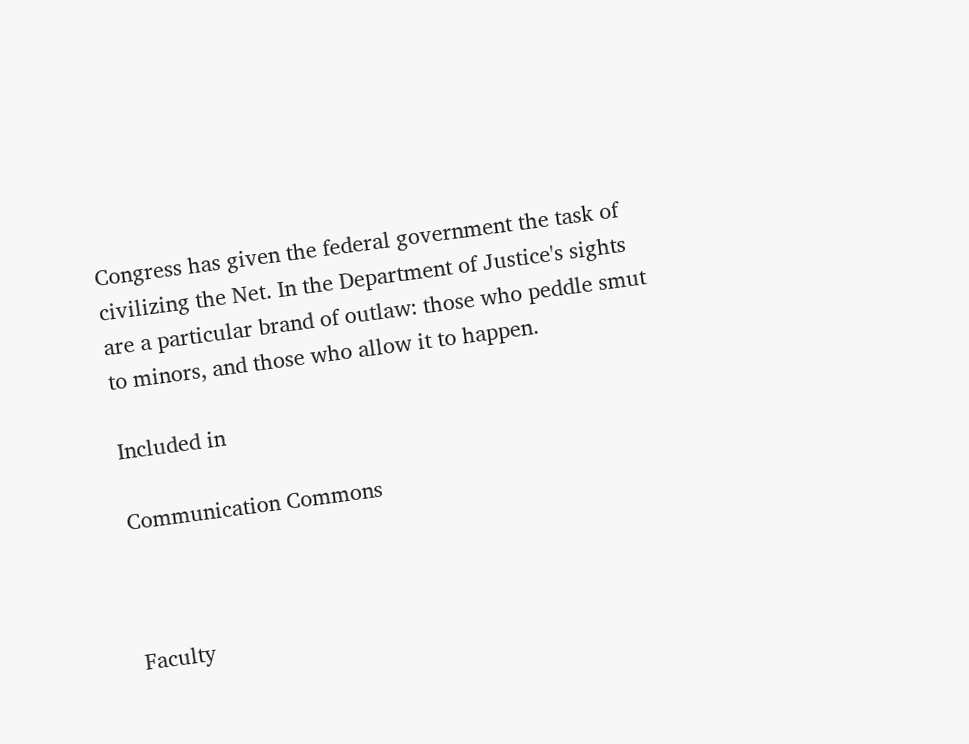Congress has given the federal government the task of civilizing the Net. In the Department of Justice's sights are a particular brand of outlaw: those who peddle smut to minors, and those who allow it to happen.

Included in

Communication Commons



Faculty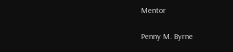Mentor

Penny M. Byrne